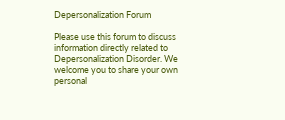Depersonalization Forum

Please use this forum to discuss information directly related to Depersonalization Disorder. We welcome you to share your own personal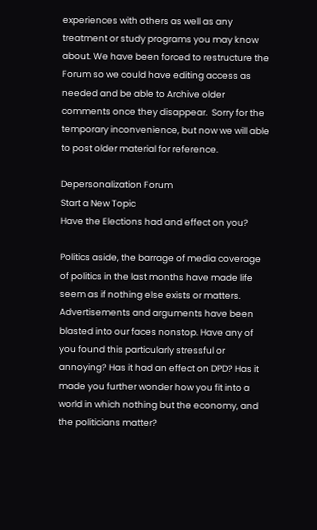experiences with others as well as any treatment or study programs you may know about. We have been forced to restructure the Forum so we could have editing access as needed and be able to Archive older comments once they disappear.  Sorry for the temporary inconvenience, but now we will able to post older material for reference.

Depersonalization Forum
Start a New Topic
Have the Elections had and effect on you?

Politics aside, the barrage of media coverage of politics in the last months have made life seem as if nothing else exists or matters. Advertisements and arguments have been blasted into our faces nonstop. Have any of you found this particularly stressful or annoying? Has it had an effect on DPD? Has it made you further wonder how you fit into a world in which nothing but the economy, and the politicians matter?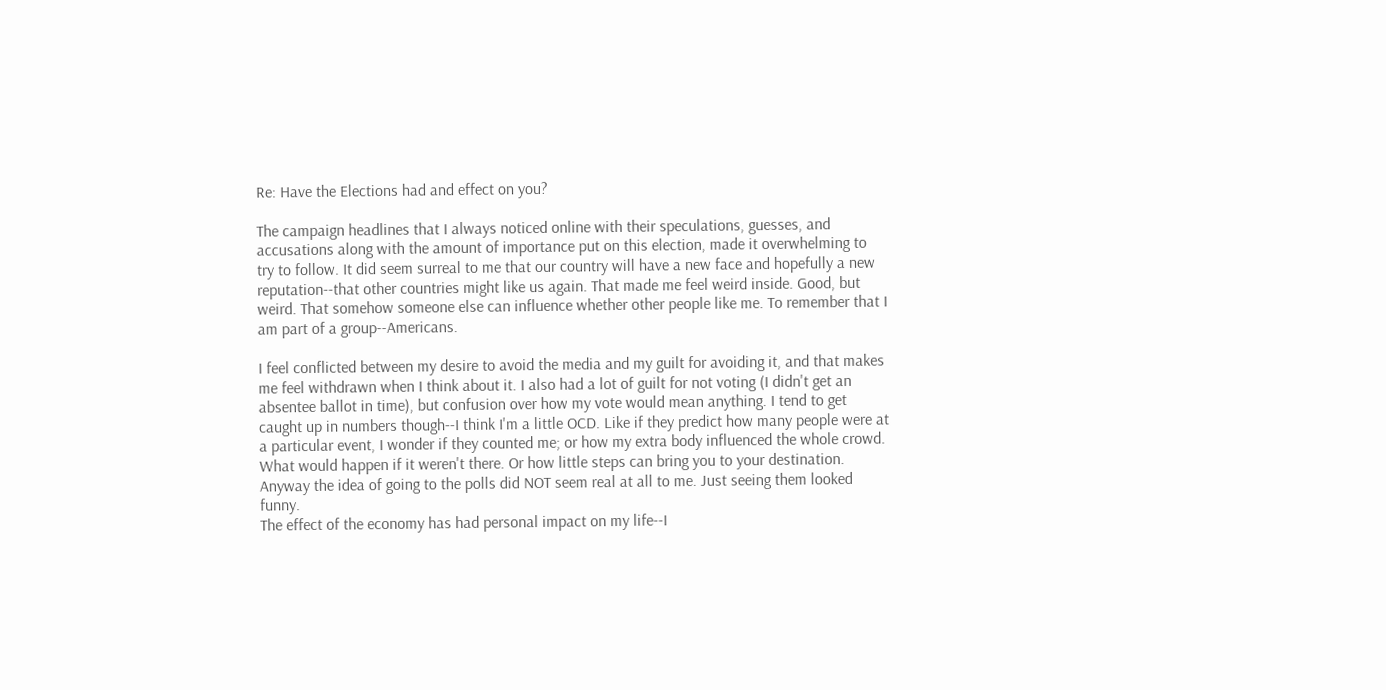Re: Have the Elections had and effect on you?

The campaign headlines that I always noticed online with their speculations, guesses, and accusations along with the amount of importance put on this election, made it overwhelming to try to follow. It did seem surreal to me that our country will have a new face and hopefully a new reputation--that other countries might like us again. That made me feel weird inside. Good, but weird. That somehow someone else can influence whether other people like me. To remember that I am part of a group--Americans.

I feel conflicted between my desire to avoid the media and my guilt for avoiding it, and that makes me feel withdrawn when I think about it. I also had a lot of guilt for not voting (I didn't get an absentee ballot in time), but confusion over how my vote would mean anything. I tend to get caught up in numbers though--I think I'm a little OCD. Like if they predict how many people were at a particular event, I wonder if they counted me; or how my extra body influenced the whole crowd. What would happen if it weren't there. Or how little steps can bring you to your destination. Anyway the idea of going to the polls did NOT seem real at all to me. Just seeing them looked funny.
The effect of the economy has had personal impact on my life--I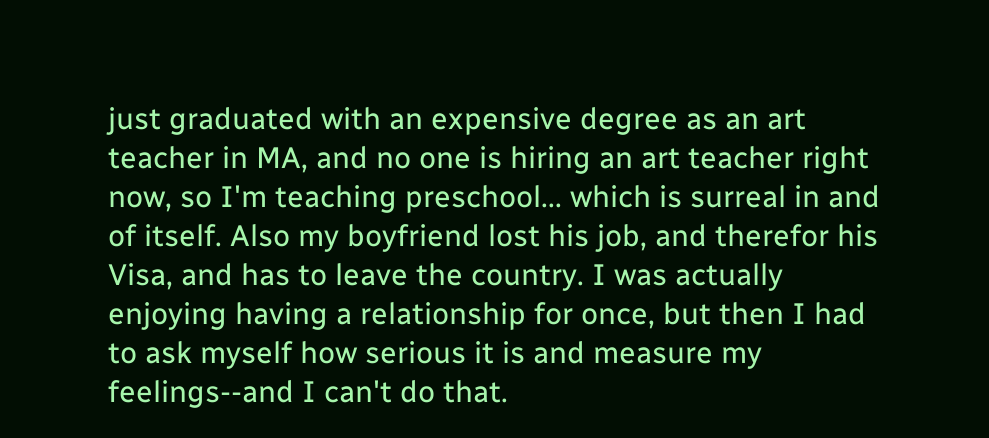just graduated with an expensive degree as an art teacher in MA, and no one is hiring an art teacher right now, so I'm teaching preschool... which is surreal in and of itself. Also my boyfriend lost his job, and therefor his Visa, and has to leave the country. I was actually enjoying having a relationship for once, but then I had to ask myself how serious it is and measure my feelings--and I can't do that.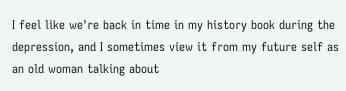I feel like we're back in time in my history book during the depression, and I sometimes view it from my future self as an old woman talking about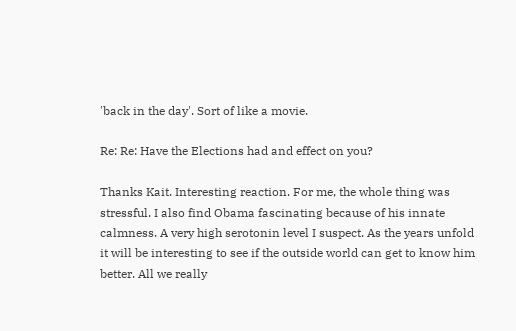'back in the day'. Sort of like a movie.

Re: Re: Have the Elections had and effect on you?

Thanks Kait. Interesting reaction. For me, the whole thing was stressful. I also find Obama fascinating because of his innate calmness. A very high serotonin level I suspect. As the years unfold it will be interesting to see if the outside world can get to know him better. All we really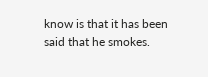know is that it has been said that he smokes.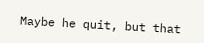Maybe he quit, but that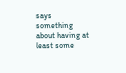says something about having at least some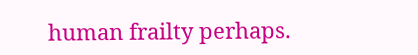human frailty perhaps.